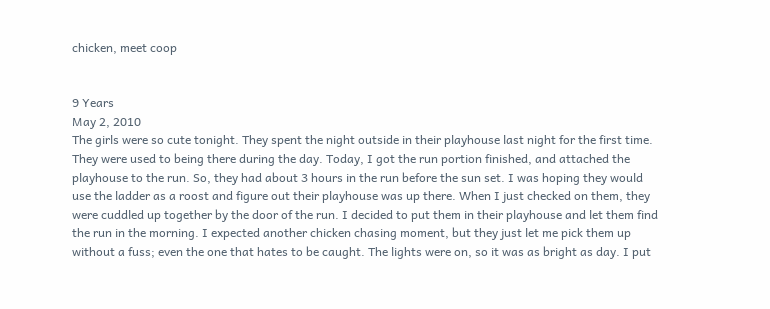chicken, meet coop


9 Years
May 2, 2010
The girls were so cute tonight. They spent the night outside in their playhouse last night for the first time. They were used to being there during the day. Today, I got the run portion finished, and attached the playhouse to the run. So, they had about 3 hours in the run before the sun set. I was hoping they would use the ladder as a roost and figure out their playhouse was up there. When I just checked on them, they were cuddled up together by the door of the run. I decided to put them in their playhouse and let them find the run in the morning. I expected another chicken chasing moment, but they just let me pick them up without a fuss; even the one that hates to be caught. The lights were on, so it was as bright as day. I put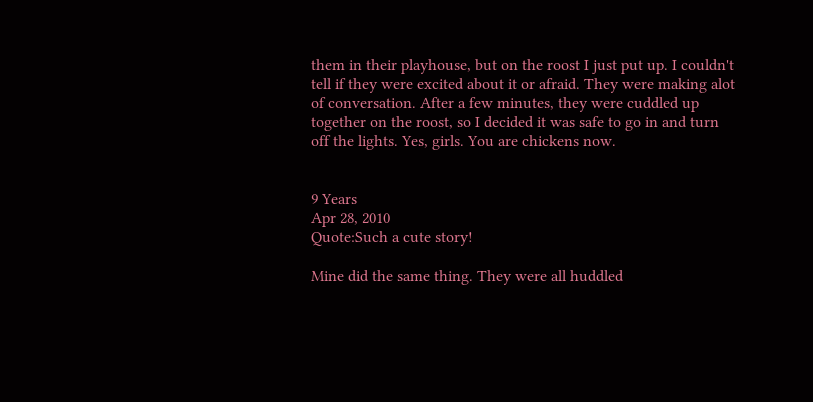them in their playhouse, but on the roost I just put up. I couldn't tell if they were excited about it or afraid. They were making alot of conversation. After a few minutes, they were cuddled up together on the roost, so I decided it was safe to go in and turn off the lights. Yes, girls. You are chickens now.


9 Years
Apr 28, 2010
Quote:Such a cute story!

Mine did the same thing. They were all huddled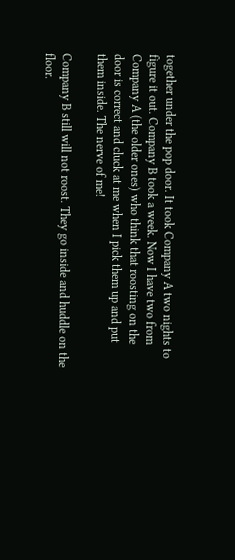together under the pop door. It took Company A two nights to figure it out. Company B took a week. Now I have two from Company A (the older ones) who think that roosting on the door is correct and cluck at me when I pick them up and put them inside. The nerve of me!

Company B still will not roost. They go inside and huddle on the floor.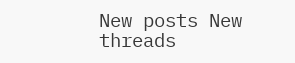New posts New threads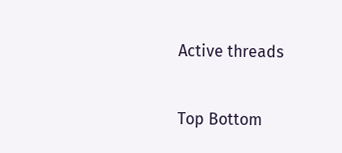Active threads

Top Bottom